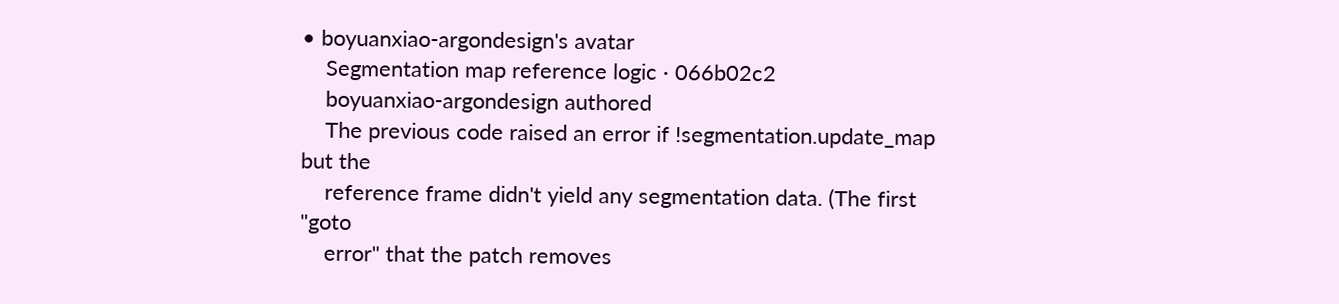• boyuanxiao-argondesign's avatar
    Segmentation map reference logic · 066b02c2
    boyuanxiao-argondesign authored
    The previous code raised an error if !segmentation.update_map but the
    reference frame didn't yield any segmentation data. (The first "goto
    error" that the patch removes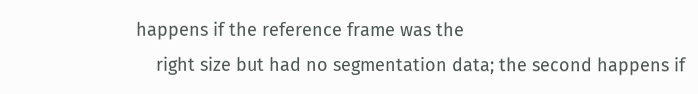happens if the reference frame was the
    right size but had no segmentation data; the second happens if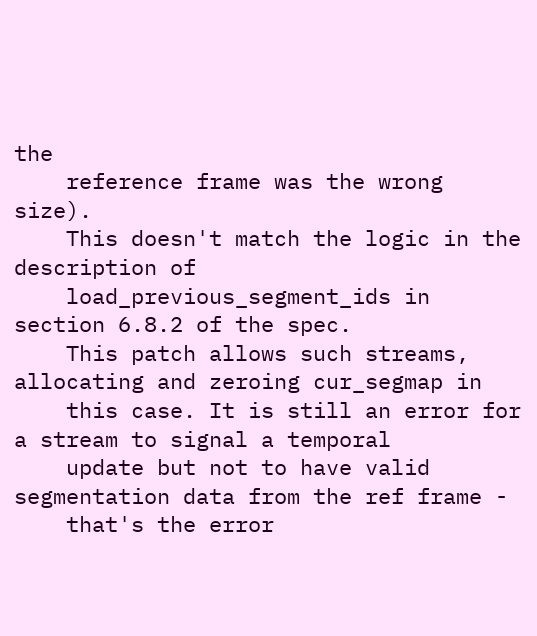the
    reference frame was the wrong size).
    This doesn't match the logic in the description of
    load_previous_segment_ids in section 6.8.2 of the spec.
    This patch allows such streams, allocating and zeroing cur_segmap in
    this case. It is still an error for a stream to signal a temporal
    update but not to have valid segmentation data from the ref frame -
    that's the error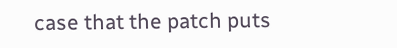case that the patch puts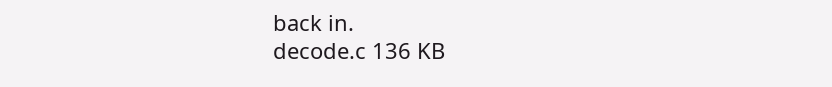back in.
decode.c 136 KB